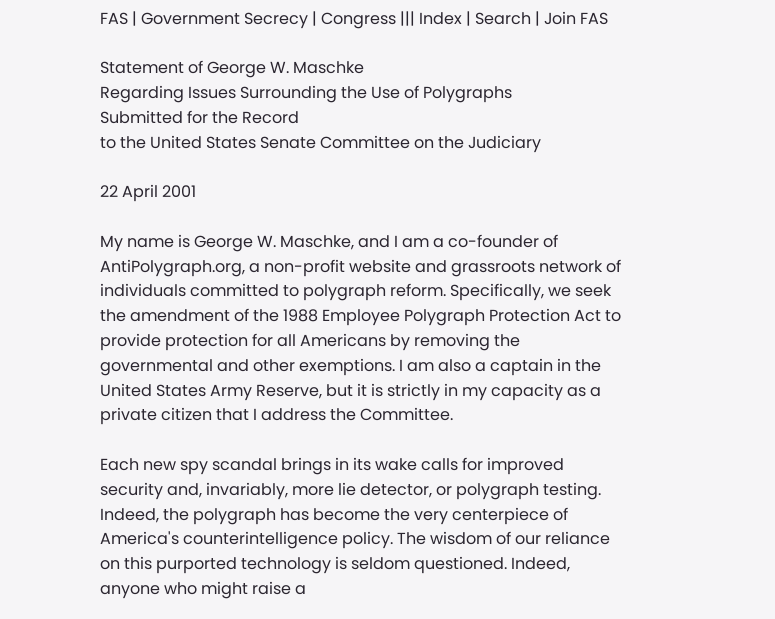FAS | Government Secrecy | Congress ||| Index | Search | Join FAS

Statement of George W. Maschke
Regarding Issues Surrounding the Use of Polygraphs
Submitted for the Record
to the United States Senate Committee on the Judiciary

22 April 2001

My name is George W. Maschke, and I am a co-founder of AntiPolygraph.org, a non-profit website and grassroots network of individuals committed to polygraph reform. Specifically, we seek the amendment of the 1988 Employee Polygraph Protection Act to provide protection for all Americans by removing the governmental and other exemptions. I am also a captain in the United States Army Reserve, but it is strictly in my capacity as a private citizen that I address the Committee.

Each new spy scandal brings in its wake calls for improved security and, invariably, more lie detector, or polygraph testing. Indeed, the polygraph has become the very centerpiece of America's counterintelligence policy. The wisdom of our reliance on this purported technology is seldom questioned. Indeed, anyone who might raise a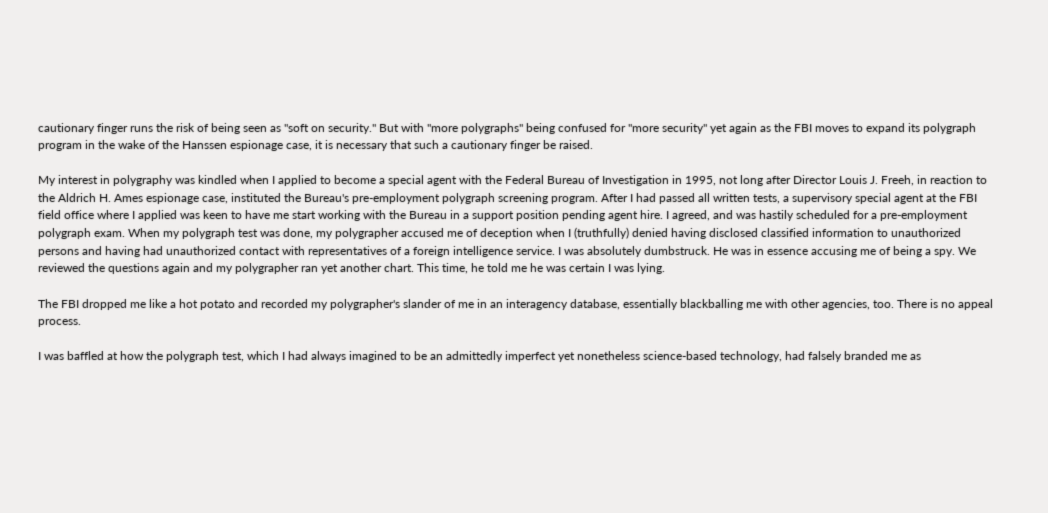cautionary finger runs the risk of being seen as "soft on security." But with "more polygraphs" being confused for "more security" yet again as the FBI moves to expand its polygraph program in the wake of the Hanssen espionage case, it is necessary that such a cautionary finger be raised.

My interest in polygraphy was kindled when I applied to become a special agent with the Federal Bureau of Investigation in 1995, not long after Director Louis J. Freeh, in reaction to the Aldrich H. Ames espionage case, instituted the Bureau's pre-employment polygraph screening program. After I had passed all written tests, a supervisory special agent at the FBI field office where I applied was keen to have me start working with the Bureau in a support position pending agent hire. I agreed, and was hastily scheduled for a pre-employment polygraph exam. When my polygraph test was done, my polygrapher accused me of deception when I (truthfully) denied having disclosed classified information to unauthorized persons and having had unauthorized contact with representatives of a foreign intelligence service. I was absolutely dumbstruck. He was in essence accusing me of being a spy. We reviewed the questions again and my polygrapher ran yet another chart. This time, he told me he was certain I was lying.

The FBI dropped me like a hot potato and recorded my polygrapher's slander of me in an interagency database, essentially blackballing me with other agencies, too. There is no appeal process.

I was baffled at how the polygraph test, which I had always imagined to be an admittedly imperfect yet nonetheless science-based technology, had falsely branded me as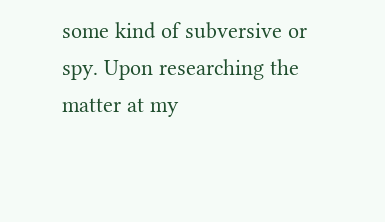some kind of subversive or spy. Upon researching the matter at my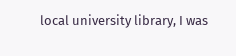local university library, I was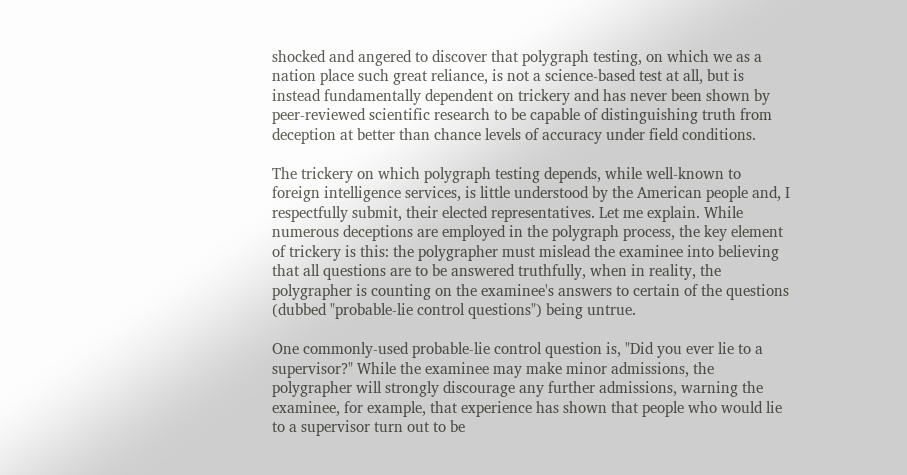shocked and angered to discover that polygraph testing, on which we as a nation place such great reliance, is not a science-based test at all, but is instead fundamentally dependent on trickery and has never been shown by peer-reviewed scientific research to be capable of distinguishing truth from deception at better than chance levels of accuracy under field conditions.

The trickery on which polygraph testing depends, while well-known to foreign intelligence services, is little understood by the American people and, I respectfully submit, their elected representatives. Let me explain. While numerous deceptions are employed in the polygraph process, the key element of trickery is this: the polygrapher must mislead the examinee into believing that all questions are to be answered truthfully, when in reality, the polygrapher is counting on the examinee's answers to certain of the questions (dubbed "probable-lie control questions") being untrue.

One commonly-used probable-lie control question is, "Did you ever lie to a supervisor?" While the examinee may make minor admissions, the polygrapher will strongly discourage any further admissions, warning the examinee, for example, that experience has shown that people who would lie to a supervisor turn out to be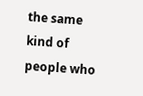the same kind of people who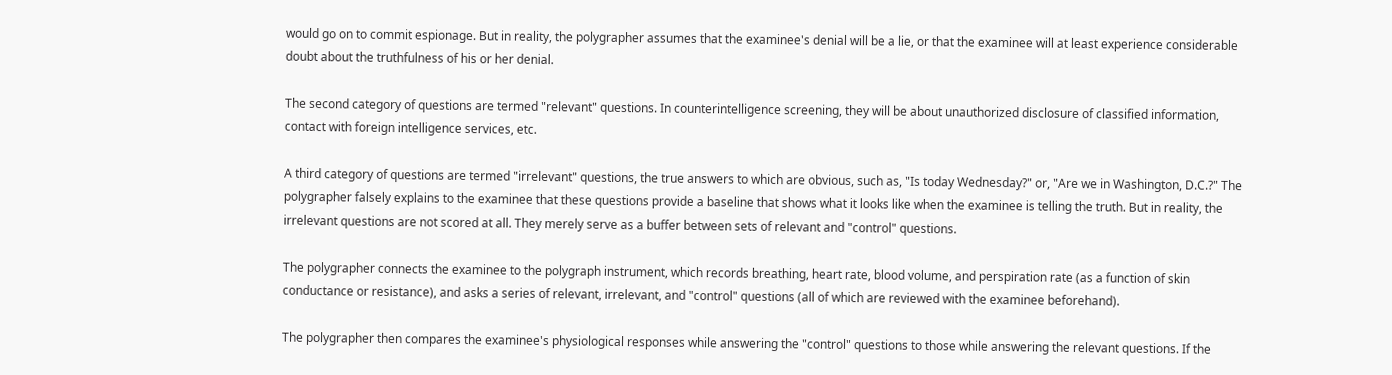would go on to commit espionage. But in reality, the polygrapher assumes that the examinee's denial will be a lie, or that the examinee will at least experience considerable doubt about the truthfulness of his or her denial.

The second category of questions are termed "relevant" questions. In counterintelligence screening, they will be about unauthorized disclosure of classified information, contact with foreign intelligence services, etc.

A third category of questions are termed "irrelevant" questions, the true answers to which are obvious, such as, "Is today Wednesday?" or, "Are we in Washington, D.C.?" The polygrapher falsely explains to the examinee that these questions provide a baseline that shows what it looks like when the examinee is telling the truth. But in reality, the irrelevant questions are not scored at all. They merely serve as a buffer between sets of relevant and "control" questions.

The polygrapher connects the examinee to the polygraph instrument, which records breathing, heart rate, blood volume, and perspiration rate (as a function of skin conductance or resistance), and asks a series of relevant, irrelevant, and "control" questions (all of which are reviewed with the examinee beforehand).

The polygrapher then compares the examinee's physiological responses while answering the "control" questions to those while answering the relevant questions. If the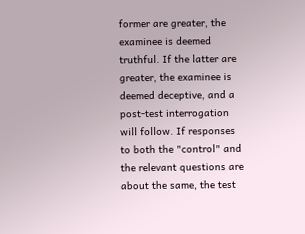former are greater, the examinee is deemed truthful. If the latter are greater, the examinee is deemed deceptive, and a post-test interrogation will follow. If responses to both the "control" and the relevant questions are about the same, the test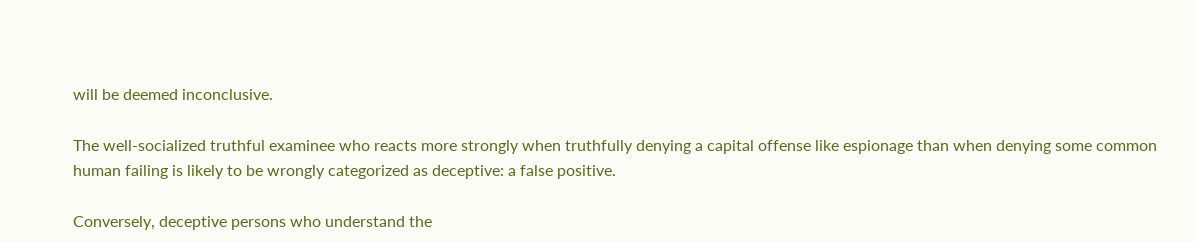will be deemed inconclusive.

The well-socialized truthful examinee who reacts more strongly when truthfully denying a capital offense like espionage than when denying some common human failing is likely to be wrongly categorized as deceptive: a false positive.

Conversely, deceptive persons who understand the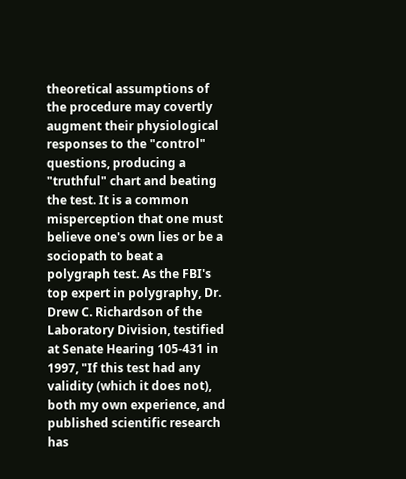theoretical assumptions of the procedure may covertly augment their physiological responses to the "control" questions, producing a "truthful" chart and beating the test. It is a common misperception that one must believe one's own lies or be a sociopath to beat a polygraph test. As the FBI's top expert in polygraphy, Dr. Drew C. Richardson of the Laboratory Division, testified at Senate Hearing 105-431 in 1997, "If this test had any validity (which it does not), both my own experience, and published scientific research has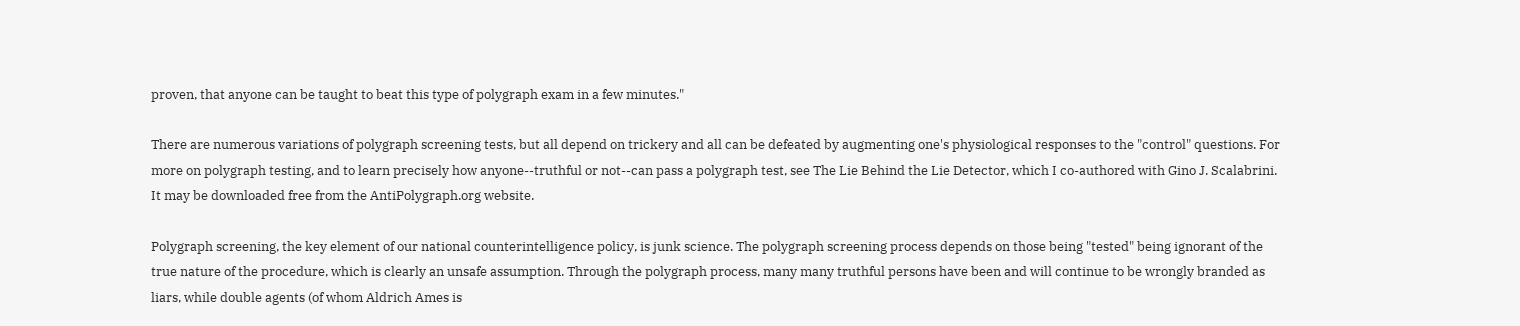proven, that anyone can be taught to beat this type of polygraph exam in a few minutes."

There are numerous variations of polygraph screening tests, but all depend on trickery and all can be defeated by augmenting one's physiological responses to the "control" questions. For more on polygraph testing, and to learn precisely how anyone--truthful or not--can pass a polygraph test, see The Lie Behind the Lie Detector, which I co-authored with Gino J. Scalabrini. It may be downloaded free from the AntiPolygraph.org website.

Polygraph screening, the key element of our national counterintelligence policy, is junk science. The polygraph screening process depends on those being "tested" being ignorant of the true nature of the procedure, which is clearly an unsafe assumption. Through the polygraph process, many many truthful persons have been and will continue to be wrongly branded as liars, while double agents (of whom Aldrich Ames is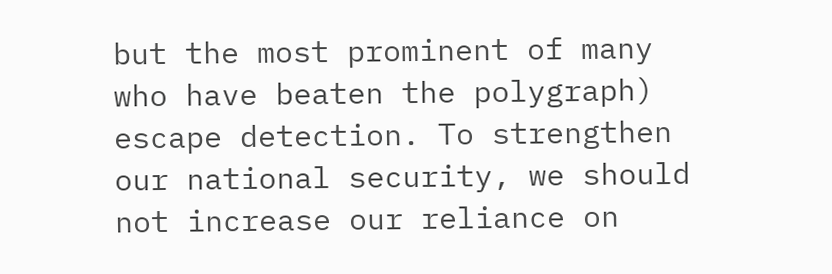but the most prominent of many who have beaten the polygraph) escape detection. To strengthen our national security, we should not increase our reliance on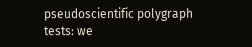pseudoscientific polygraph tests: we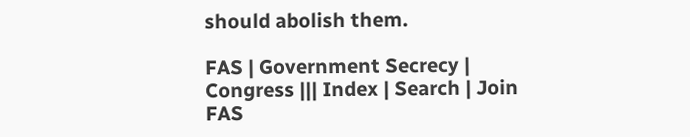should abolish them.

FAS | Government Secrecy | Congress ||| Index | Search | Join FAS